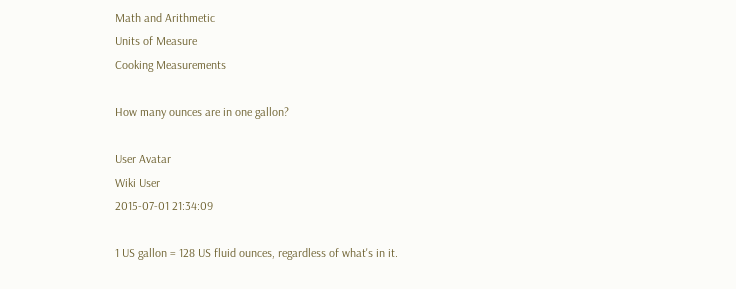Math and Arithmetic
Units of Measure
Cooking Measurements

How many ounces are in one gallon?

User Avatar
Wiki User
2015-07-01 21:34:09

1 US gallon = 128 US fluid ounces, regardless of what's in it.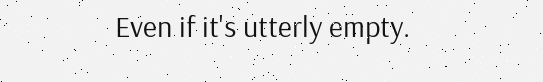Even if it's utterly empty.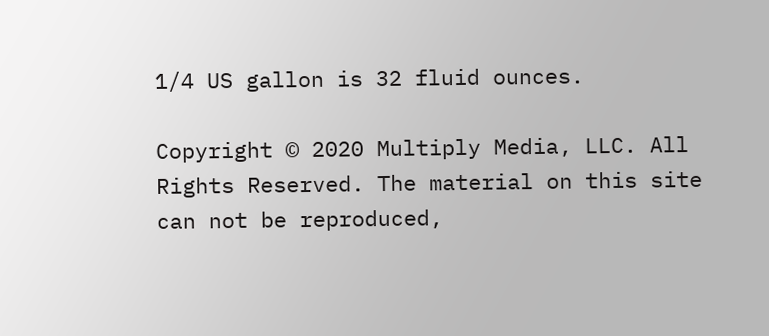1/4 US gallon is 32 fluid ounces.

Copyright © 2020 Multiply Media, LLC. All Rights Reserved. The material on this site can not be reproduced,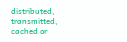distributed, transmitted, cached or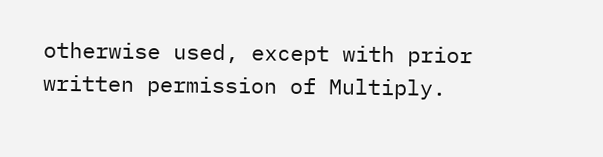otherwise used, except with prior written permission of Multiply.